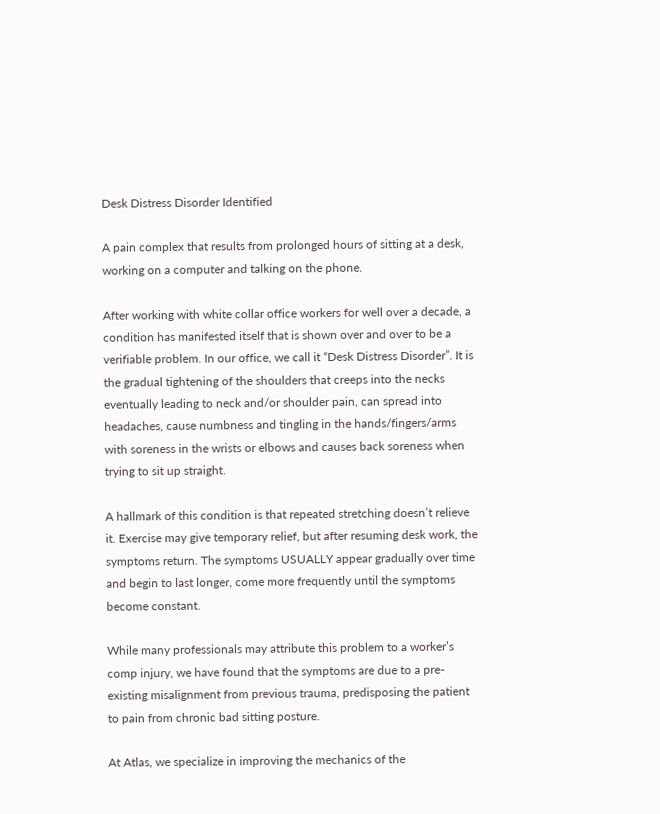Desk Distress Disorder Identified

A pain complex that results from prolonged hours of sitting at a desk, working on a computer and talking on the phone.

After working with white collar office workers for well over a decade, a condition has manifested itself that is shown over and over to be a verifiable problem. In our office, we call it “Desk Distress Disorder”. It is the gradual tightening of the shoulders that creeps into the necks eventually leading to neck and/or shoulder pain, can spread into headaches, cause numbness and tingling in the hands/fingers/arms with soreness in the wrists or elbows and causes back soreness when trying to sit up straight.

A hallmark of this condition is that repeated stretching doesn’t relieve it. Exercise may give temporary relief, but after resuming desk work, the symptoms return. The symptoms USUALLY appear gradually over time and begin to last longer, come more frequently until the symptoms become constant.

While many professionals may attribute this problem to a worker’s comp injury, we have found that the symptoms are due to a pre-existing misalignment from previous trauma, predisposing the patient to pain from chronic bad sitting posture.

At Atlas, we specialize in improving the mechanics of the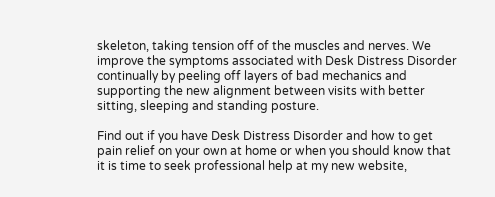skeleton, taking tension off of the muscles and nerves. We improve the symptoms associated with Desk Distress Disorder continually by peeling off layers of bad mechanics and supporting the new alignment between visits with better sitting, sleeping and standing posture.

Find out if you have Desk Distress Disorder and how to get pain relief on your own at home or when you should know that it is time to seek professional help at my new website,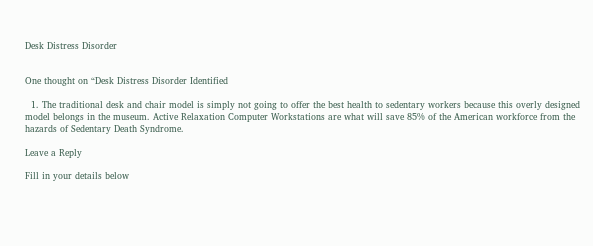Desk Distress Disorder


One thought on “Desk Distress Disorder Identified

  1. The traditional desk and chair model is simply not going to offer the best health to sedentary workers because this overly designed model belongs in the museum. Active Relaxation Computer Workstations are what will save 85% of the American workforce from the hazards of Sedentary Death Syndrome.

Leave a Reply

Fill in your details below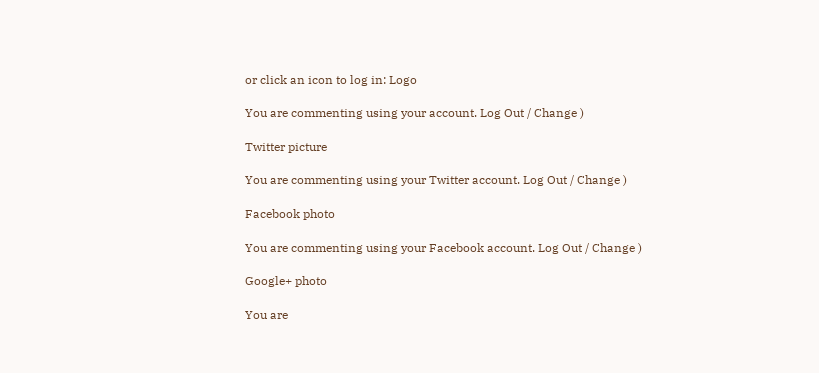or click an icon to log in: Logo

You are commenting using your account. Log Out / Change )

Twitter picture

You are commenting using your Twitter account. Log Out / Change )

Facebook photo

You are commenting using your Facebook account. Log Out / Change )

Google+ photo

You are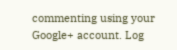commenting using your Google+ account. Log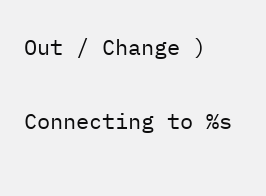Out / Change )

Connecting to %s